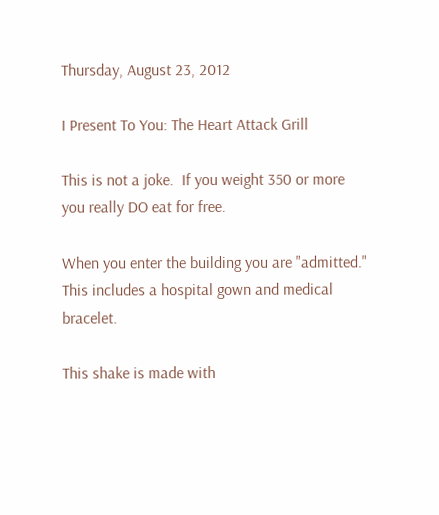Thursday, August 23, 2012

I Present To You: The Heart Attack Grill

This is not a joke.  If you weight 350 or more you really DO eat for free.

When you enter the building you are "admitted."  This includes a hospital gown and medical bracelet.

This shake is made with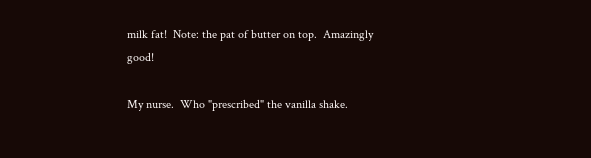milk fat!  Note: the pat of butter on top.  Amazingly good!

My nurse.  Who "prescribed" the vanilla shake.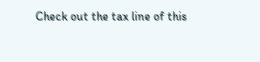Check out the tax line of this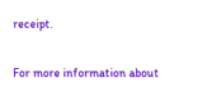receipt.

For more information about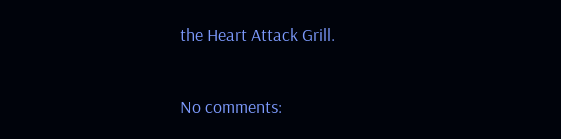the Heart Attack Grill.

No comments: